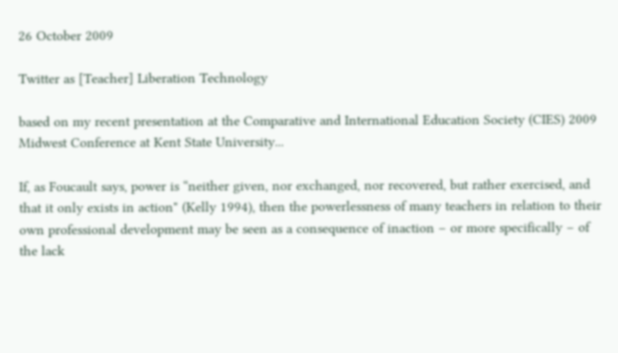26 October 2009

Twitter as [Teacher] Liberation Technology

based on my recent presentation at the Comparative and International Education Society (CIES) 2009 Midwest Conference at Kent State University...

If, as Foucault says, power is “neither given, nor exchanged, nor recovered, but rather exercised, and that it only exists in action" (Kelly 1994), then the powerlessness of many teachers in relation to their own professional development may be seen as a consequence of inaction – or more specifically – of the lack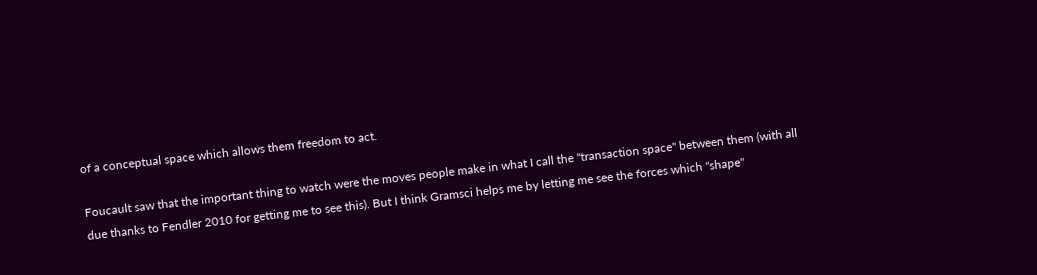of a conceptual space which allows them freedom to act.

Foucault saw that the important thing to watch were the moves people make in what I call the "transaction space" between them (with all due thanks to Fendler 2010 for getting me to see this). But I think Gramsci helps me by letting me see the forces which "shape"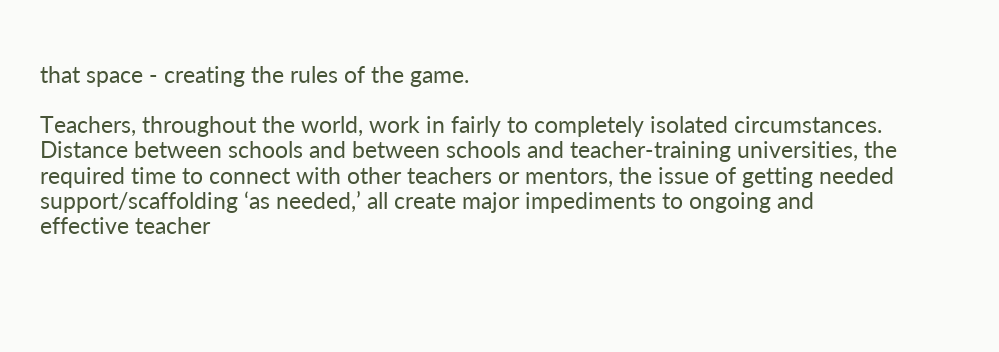that space - creating the rules of the game.

Teachers, throughout the world, work in fairly to completely isolated circumstances. Distance between schools and between schools and teacher-training universities, the required time to connect with other teachers or mentors, the issue of getting needed support/scaffolding ‘as needed,’ all create major impediments to ongoing and effective teacher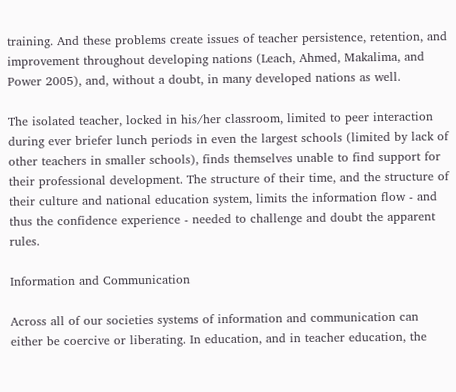training. And these problems create issues of teacher persistence, retention, and improvement throughout developing nations (Leach, Ahmed, Makalima, and Power 2005), and, without a doubt, in many developed nations as well.

The isolated teacher, locked in his/her classroom, limited to peer interaction during ever briefer lunch periods in even the largest schools (limited by lack of other teachers in smaller schools), finds themselves unable to find support for their professional development. The structure of their time, and the structure of their culture and national education system, limits the information flow - and thus the confidence experience - needed to challenge and doubt the apparent rules.

Information and Communication

Across all of our societies systems of information and communication can either be coercive or liberating. In education, and in teacher education, the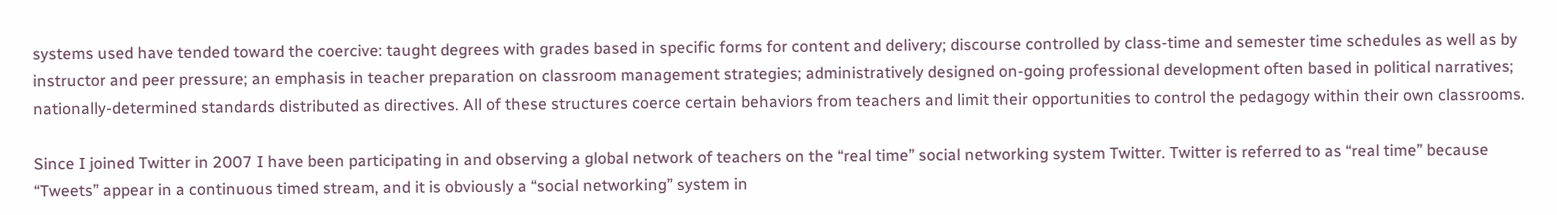systems used have tended toward the coercive: taught degrees with grades based in specific forms for content and delivery; discourse controlled by class-time and semester time schedules as well as by instructor and peer pressure; an emphasis in teacher preparation on classroom management strategies; administratively designed on-going professional development often based in political narratives; nationally-determined standards distributed as directives. All of these structures coerce certain behaviors from teachers and limit their opportunities to control the pedagogy within their own classrooms.

Since I joined Twitter in 2007 I have been participating in and observing a global network of teachers on the “real time” social networking system Twitter. Twitter is referred to as “real time” because “Tweets” appear in a continuous timed stream, and it is obviously a “social networking” system in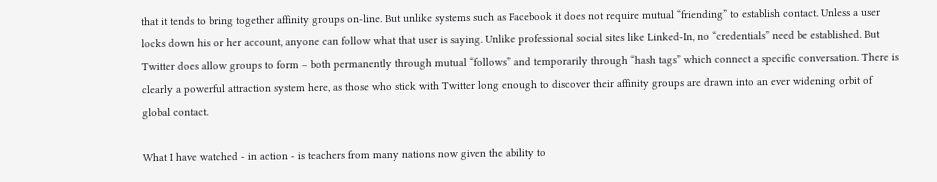that it tends to bring together affinity groups on-line. But unlike systems such as Facebook it does not require mutual “friending” to establish contact. Unless a user locks down his or her account, anyone can follow what that user is saying. Unlike professional social sites like Linked-In, no “credentials” need be established. But Twitter does allow groups to form – both permanently through mutual “follows” and temporarily through “hash tags” which connect a specific conversation. There is clearly a powerful attraction system here, as those who stick with Twitter long enough to discover their affinity groups are drawn into an ever widening orbit of global contact.

What I have watched - in action - is teachers from many nations now given the ability to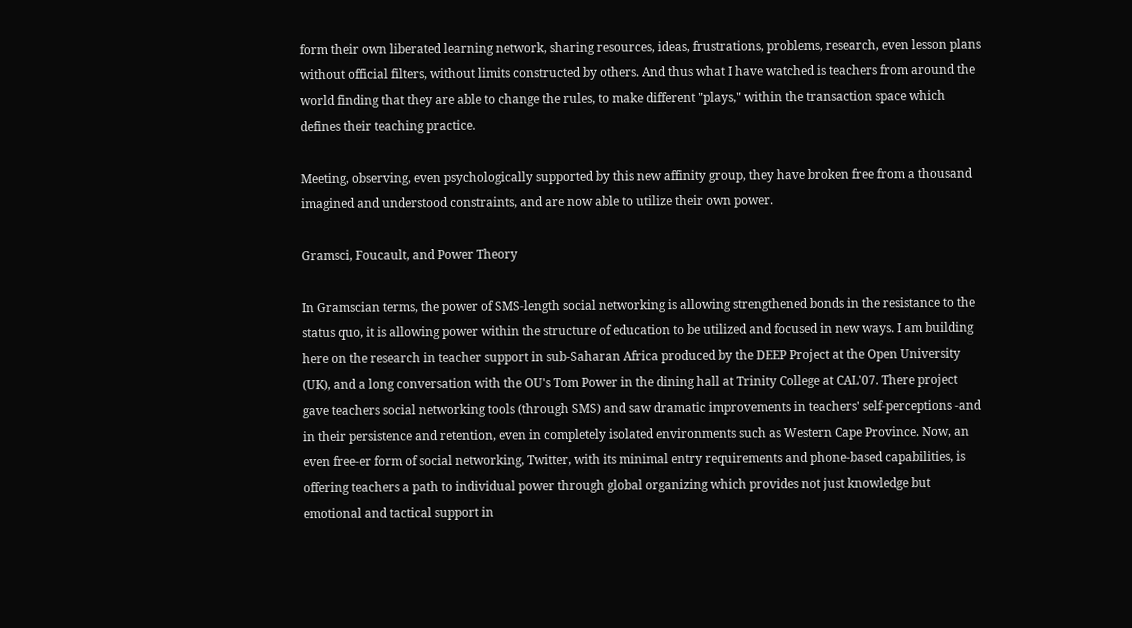form their own liberated learning network, sharing resources, ideas, frustrations, problems, research, even lesson plans without official filters, without limits constructed by others. And thus what I have watched is teachers from around the world finding that they are able to change the rules, to make different "plays," within the transaction space which defines their teaching practice.

Meeting, observing, even psychologically supported by this new affinity group, they have broken free from a thousand imagined and understood constraints, and are now able to utilize their own power.

Gramsci, Foucault, and Power Theory

In Gramscian terms, the power of SMS-length social networking is allowing strengthened bonds in the resistance to the status quo, it is allowing power within the structure of education to be utilized and focused in new ways. I am building here on the research in teacher support in sub-Saharan Africa produced by the DEEP Project at the Open University (UK), and a long conversation with the OU's Tom Power in the dining hall at Trinity College at CAL'07. There project gave teachers social networking tools (through SMS) and saw dramatic improvements in teachers' self-perceptions -and in their persistence and retention, even in completely isolated environments such as Western Cape Province. Now, an even free-er form of social networking, Twitter, with its minimal entry requirements and phone-based capabilities, is offering teachers a path to individual power through global organizing which provides not just knowledge but emotional and tactical support in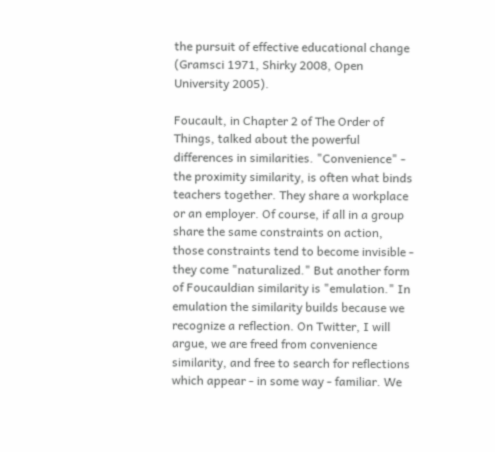the pursuit of effective educational change (Gramsci 1971, Shirky 2008, Open University 2005).

Foucault, in Chapter 2 of The Order of Things, talked about the powerful differences in similarities. "Convenience" - the proximity similarity, is often what binds teachers together. They share a workplace or an employer. Of course, if all in a group share the same constraints on action, those constraints tend to become invisible - they come "naturalized." But another form of Foucauldian similarity is "emulation." In emulation the similarity builds because we recognize a reflection. On Twitter, I will argue, we are freed from convenience similarity, and free to search for reflections which appear - in some way - familiar. We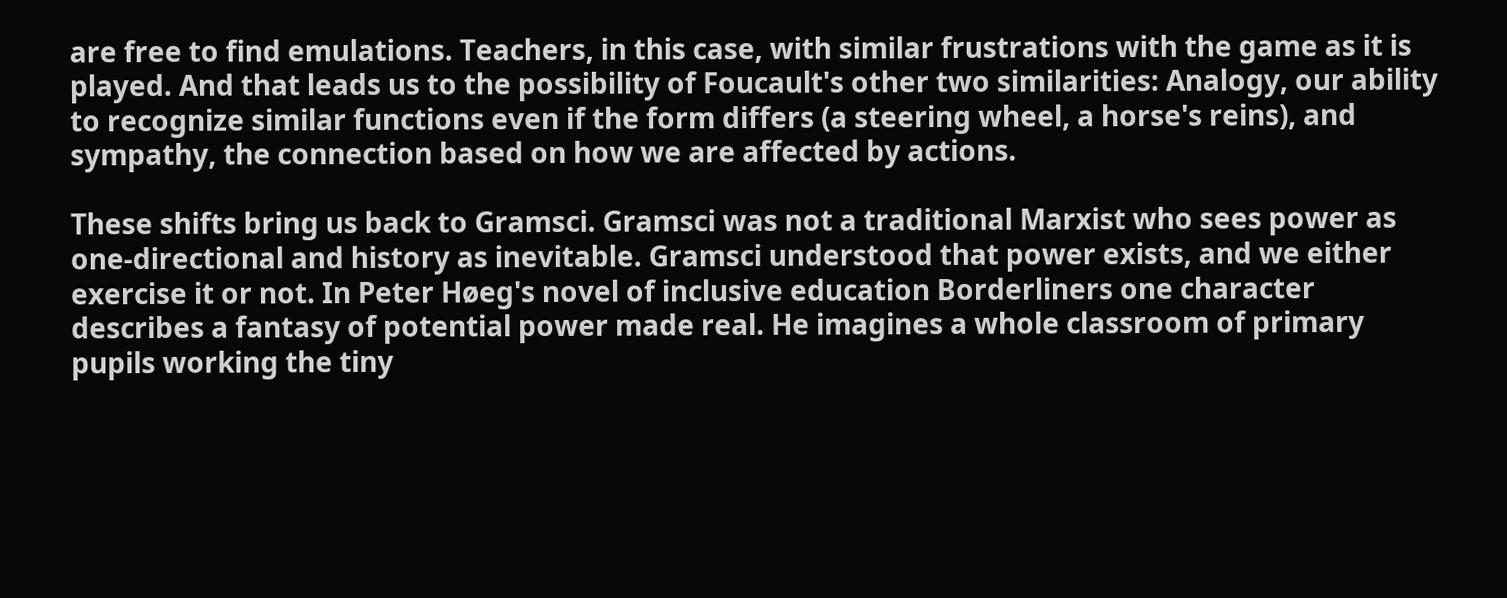are free to find emulations. Teachers, in this case, with similar frustrations with the game as it is played. And that leads us to the possibility of Foucault's other two similarities: Analogy, our ability to recognize similar functions even if the form differs (a steering wheel, a horse's reins), and sympathy, the connection based on how we are affected by actions.

These shifts bring us back to Gramsci. Gramsci was not a traditional Marxist who sees power as one-directional and history as inevitable. Gramsci understood that power exists, and we either exercise it or not. In Peter Høeg's novel of inclusive education Borderliners one character describes a fantasy of potential power made real. He imagines a whole classroom of primary pupils working the tiny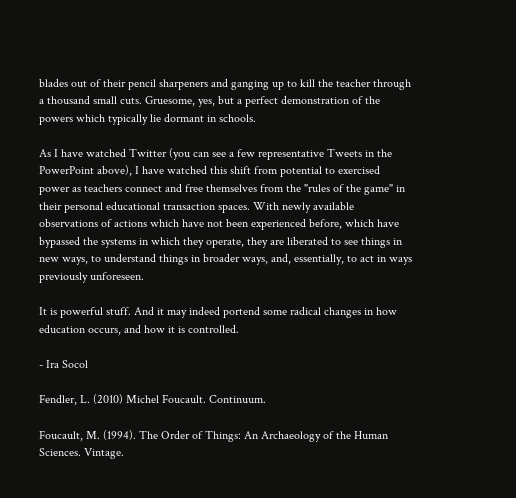blades out of their pencil sharpeners and ganging up to kill the teacher through a thousand small cuts. Gruesome, yes, but a perfect demonstration of the powers which typically lie dormant in schools.

As I have watched Twitter (you can see a few representative Tweets in the PowerPoint above), I have watched this shift from potential to exercised power as teachers connect and free themselves from the "rules of the game" in their personal educational transaction spaces. With newly available observations of actions which have not been experienced before, which have bypassed the systems in which they operate, they are liberated to see things in new ways, to understand things in broader ways, and, essentially, to act in ways previously unforeseen.

It is powerful stuff. And it may indeed portend some radical changes in how education occurs, and how it is controlled.

- Ira Socol

Fendler, L. (2010) Michel Foucault. Continuum.

Foucault, M. (1994). The Order of Things: An Archaeology of the Human Sciences. Vintage.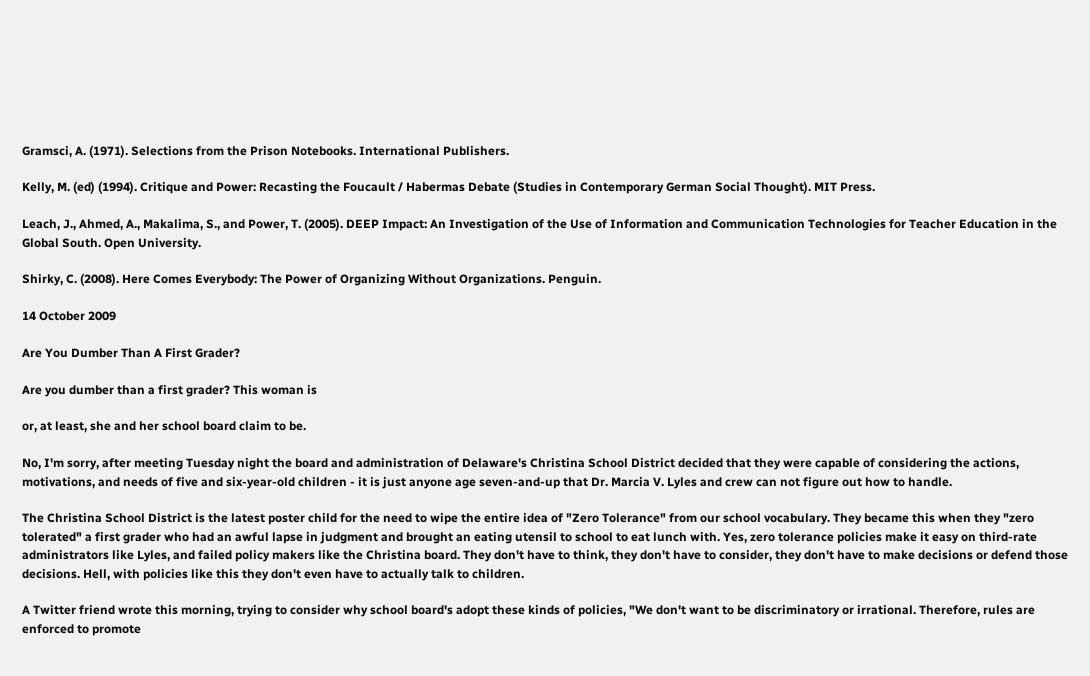Gramsci, A. (1971). Selections from the Prison Notebooks. International Publishers.

Kelly, M. (ed) (1994). Critique and Power: Recasting the Foucault / Habermas Debate (Studies in Contemporary German Social Thought). MIT Press.

Leach, J., Ahmed, A., Makalima, S., and Power, T. (2005). DEEP Impact: An Investigation of the Use of Information and Communication Technologies for Teacher Education in the Global South. Open University.

Shirky, C. (2008). Here Comes Everybody: The Power of Organizing Without Organizations. Penguin.

14 October 2009

Are You Dumber Than A First Grader?

Are you dumber than a first grader? This woman is

or, at least, she and her school board claim to be.

No, I'm sorry, after meeting Tuesday night the board and administration of Delaware's Christina School District decided that they were capable of considering the actions, motivations, and needs of five and six-year-old children - it is just anyone age seven-and-up that Dr. Marcia V. Lyles and crew can not figure out how to handle.

The Christina School District is the latest poster child for the need to wipe the entire idea of "Zero Tolerance" from our school vocabulary. They became this when they "zero tolerated" a first grader who had an awful lapse in judgment and brought an eating utensil to school to eat lunch with. Yes, zero tolerance policies make it easy on third-rate administrators like Lyles, and failed policy makers like the Christina board. They don't have to think, they don't have to consider, they don't have to make decisions or defend those decisions. Hell, with policies like this they don't even have to actually talk to children.

A Twitter friend wrote this morning, trying to consider why school board's adopt these kinds of policies, "We don't want to be discriminatory or irrational. Therefore, rules are enforced to promote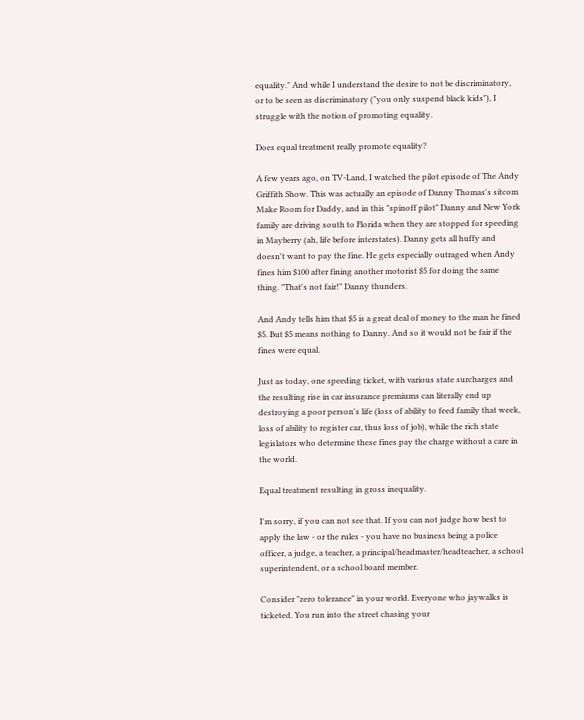equality." And while I understand the desire to not be discriminatory, or to be seen as discriminatory ("you only suspend black kids"), I struggle with the notion of promoting equality.

Does equal treatment really promote equality?

A few years ago, on TV-Land, I watched the pilot episode of The Andy Griffith Show. This was actually an episode of Danny Thomas's sitcom Make Room for Daddy, and in this "spinoff pilot" Danny and New York family are driving south to Florida when they are stopped for speeding in Mayberry (ah, life before interstates). Danny gets all huffy and doesn't want to pay the fine. He gets especially outraged when Andy fines him $100 after fining another motorist $5 for doing the same thing. "That's not fair!" Danny thunders.

And Andy tells him that $5 is a great deal of money to the man he fined $5. But $5 means nothing to Danny. And so it would not be fair if the fines were equal.

Just as today, one speeding ticket, with various state surcharges and the resulting rise in car insurance premiums can literally end up destroying a poor person's life (loss of ability to feed family that week, loss of ability to register car, thus loss of job), while the rich state legislators who determine these fines pay the charge without a care in the world.

Equal treatment resulting in gross inequality.

I'm sorry, if you can not see that. If you can not judge how best to apply the law - or the rules - you have no business being a police officer, a judge, a teacher, a principal/headmaster/headteacher, a school superintendent, or a school board member.

Consider "zero tolerance" in your world. Everyone who jaywalks is ticketed. You run into the street chasing your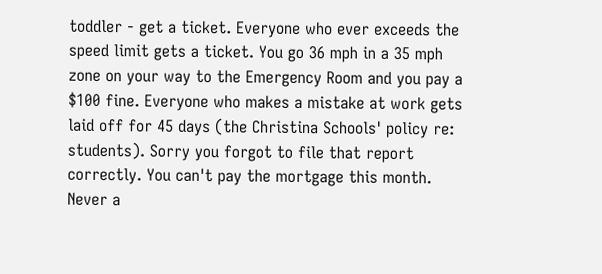toddler - get a ticket. Everyone who ever exceeds the speed limit gets a ticket. You go 36 mph in a 35 mph zone on your way to the Emergency Room and you pay a $100 fine. Everyone who makes a mistake at work gets laid off for 45 days (the Christina Schools' policy re: students). Sorry you forgot to file that report correctly. You can't pay the mortgage this month. Never a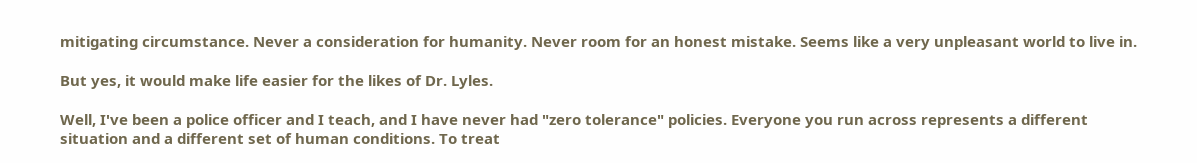mitigating circumstance. Never a consideration for humanity. Never room for an honest mistake. Seems like a very unpleasant world to live in.

But yes, it would make life easier for the likes of Dr. Lyles.

Well, I've been a police officer and I teach, and I have never had "zero tolerance" policies. Everyone you run across represents a different situation and a different set of human conditions. To treat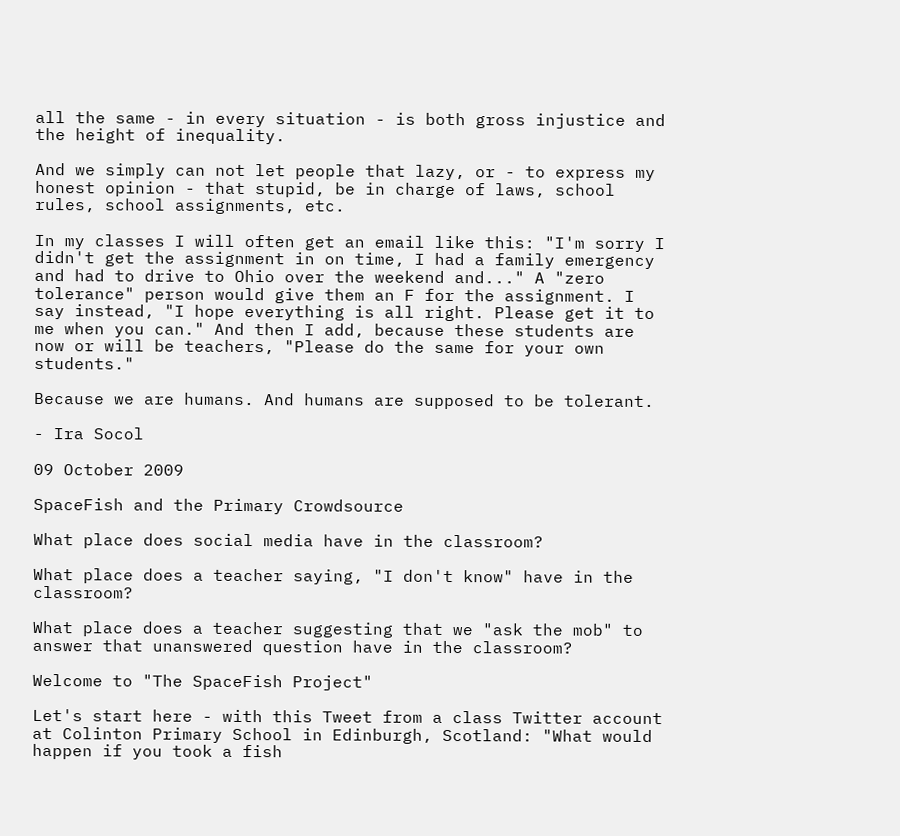all the same - in every situation - is both gross injustice and the height of inequality.

And we simply can not let people that lazy, or - to express my honest opinion - that stupid, be in charge of laws, school rules, school assignments, etc.

In my classes I will often get an email like this: "I'm sorry I didn't get the assignment in on time, I had a family emergency and had to drive to Ohio over the weekend and..." A "zero tolerance" person would give them an F for the assignment. I say instead, "I hope everything is all right. Please get it to me when you can." And then I add, because these students are now or will be teachers, "Please do the same for your own students."

Because we are humans. And humans are supposed to be tolerant.

- Ira Socol

09 October 2009

SpaceFish and the Primary Crowdsource

What place does social media have in the classroom?

What place does a teacher saying, "I don't know" have in the classroom?

What place does a teacher suggesting that we "ask the mob" to answer that unanswered question have in the classroom?

Welcome to "The SpaceFish Project"

Let's start here - with this Tweet from a class Twitter account at Colinton Primary School in Edinburgh, Scotland: "What would happen if you took a fish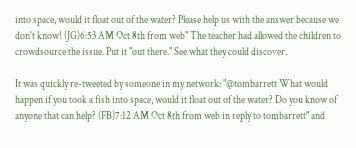into space, would it float out of the water? Please help us with the answer because we don't know! (JG)6:53 AM Oct 8th from web" The teacher had allowed the children to crowdsource the issue. Put it "out there." See what they could discover.

It was quickly re-tweeted by someone in my network: "@tombarrett What would happen if you took a fish into space, would it float out of the water? Do you know of anyone that can help? (FB)7:12 AM Oct 8th from web in reply to tombarrett" and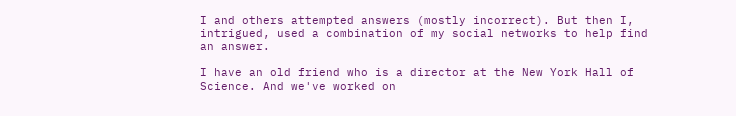I and others attempted answers (mostly incorrect). But then I, intrigued, used a combination of my social networks to help find an answer.

I have an old friend who is a director at the New York Hall of Science. And we've worked on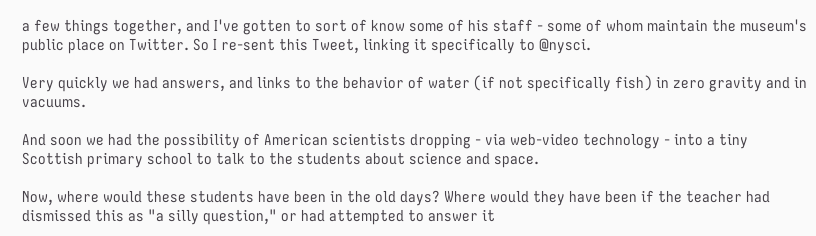a few things together, and I've gotten to sort of know some of his staff - some of whom maintain the museum's public place on Twitter. So I re-sent this Tweet, linking it specifically to @nysci.

Very quickly we had answers, and links to the behavior of water (if not specifically fish) in zero gravity and in vacuums.

And soon we had the possibility of American scientists dropping - via web-video technology - into a tiny Scottish primary school to talk to the students about science and space.

Now, where would these students have been in the old days? Where would they have been if the teacher had dismissed this as "a silly question," or had attempted to answer it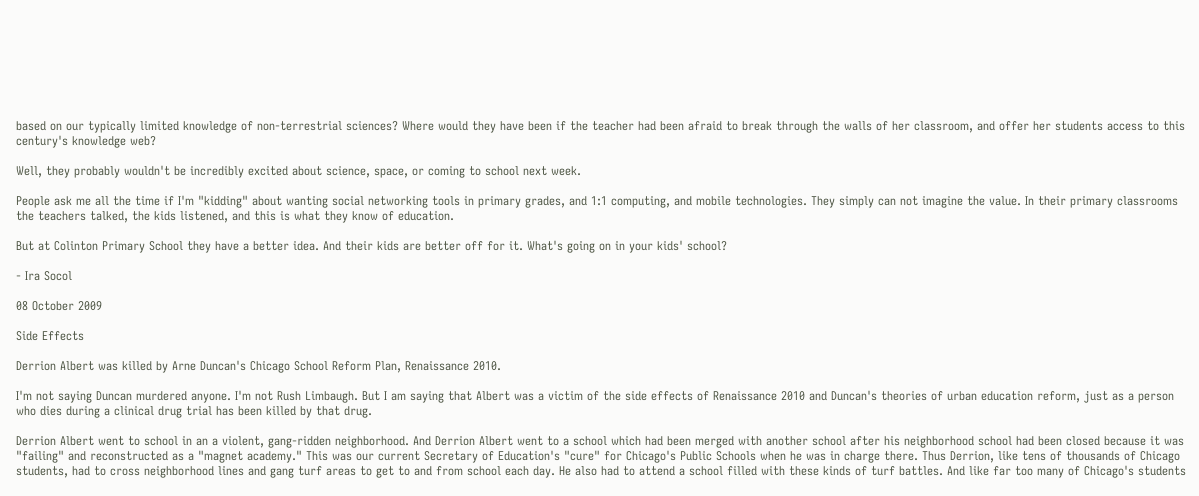based on our typically limited knowledge of non-terrestrial sciences? Where would they have been if the teacher had been afraid to break through the walls of her classroom, and offer her students access to this century's knowledge web?

Well, they probably wouldn't be incredibly excited about science, space, or coming to school next week.

People ask me all the time if I'm "kidding" about wanting social networking tools in primary grades, and 1:1 computing, and mobile technologies. They simply can not imagine the value. In their primary classrooms the teachers talked, the kids listened, and this is what they know of education.

But at Colinton Primary School they have a better idea. And their kids are better off for it. What's going on in your kids' school?

- Ira Socol

08 October 2009

Side Effects

Derrion Albert was killed by Arne Duncan's Chicago School Reform Plan, Renaissance 2010.

I'm not saying Duncan murdered anyone. I'm not Rush Limbaugh. But I am saying that Albert was a victim of the side effects of Renaissance 2010 and Duncan's theories of urban education reform, just as a person who dies during a clinical drug trial has been killed by that drug.

Derrion Albert went to school in an a violent, gang-ridden neighborhood. And Derrion Albert went to a school which had been merged with another school after his neighborhood school had been closed because it was "failing" and reconstructed as a "magnet academy." This was our current Secretary of Education's "cure" for Chicago's Public Schools when he was in charge there. Thus Derrion, like tens of thousands of Chicago students, had to cross neighborhood lines and gang turf areas to get to and from school each day. He also had to attend a school filled with these kinds of turf battles. And like far too many of Chicago's students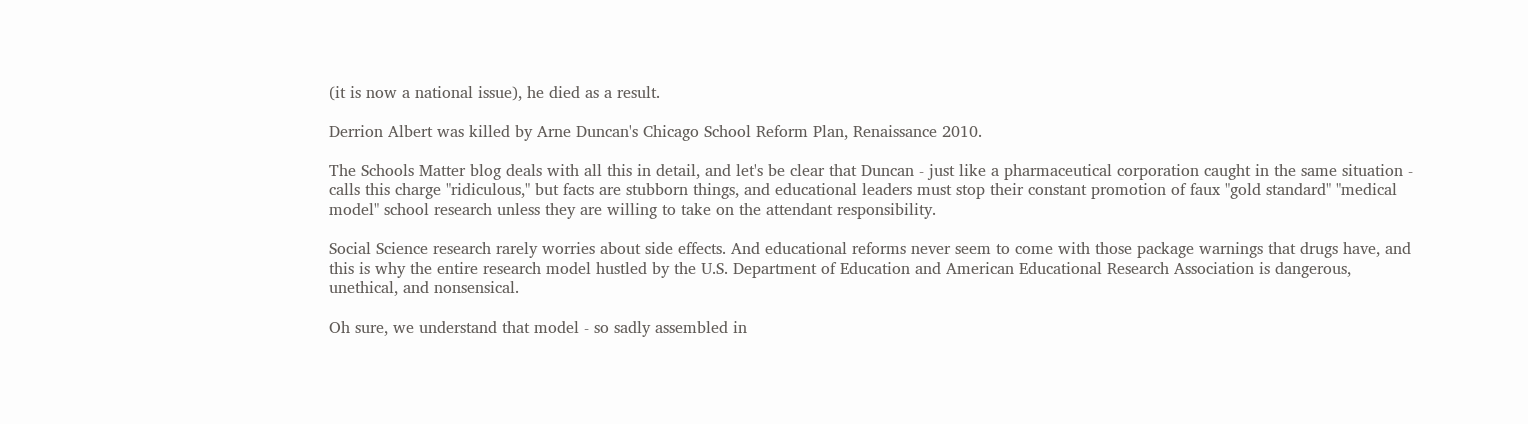(it is now a national issue), he died as a result.

Derrion Albert was killed by Arne Duncan's Chicago School Reform Plan, Renaissance 2010.

The Schools Matter blog deals with all this in detail, and let's be clear that Duncan - just like a pharmaceutical corporation caught in the same situation - calls this charge "ridiculous," but facts are stubborn things, and educational leaders must stop their constant promotion of faux "gold standard" "medical model" school research unless they are willing to take on the attendant responsibility.

Social Science research rarely worries about side effects. And educational reforms never seem to come with those package warnings that drugs have, and this is why the entire research model hustled by the U.S. Department of Education and American Educational Research Association is dangerous, unethical, and nonsensical.

Oh sure, we understand that model - so sadly assembled in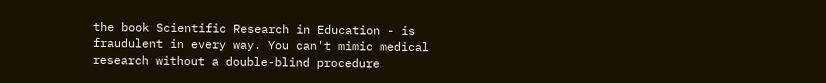the book Scientific Research in Education - is fraudulent in every way. You can't mimic medical research without a double-blind procedure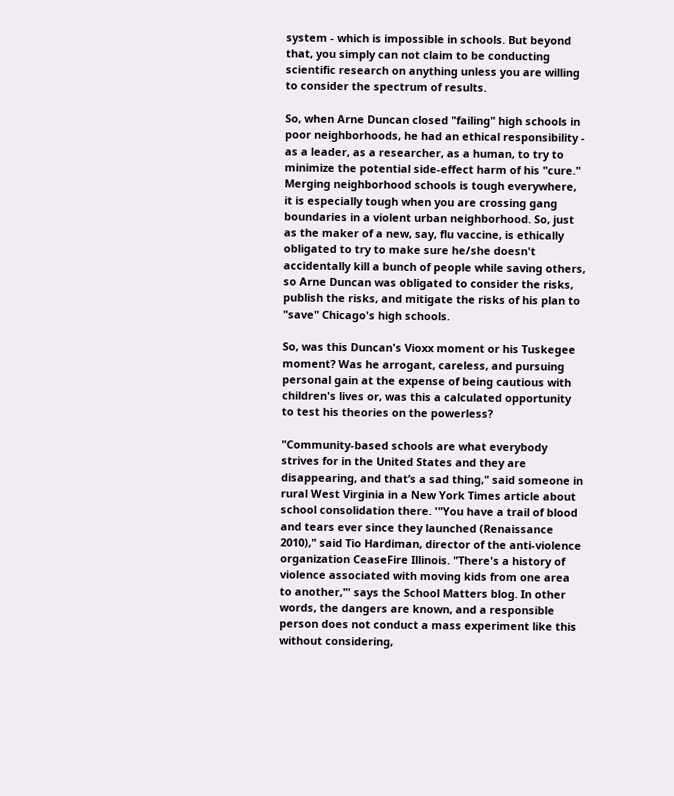system - which is impossible in schools. But beyond that, you simply can not claim to be conducting scientific research on anything unless you are willing to consider the spectrum of results.

So, when Arne Duncan closed "failing" high schools in poor neighborhoods, he had an ethical responsibility - as a leader, as a researcher, as a human, to try to minimize the potential side-effect harm of his "cure." Merging neighborhood schools is tough everywhere, it is especially tough when you are crossing gang boundaries in a violent urban neighborhood. So, just as the maker of a new, say, flu vaccine, is ethically obligated to try to make sure he/she doesn't accidentally kill a bunch of people while saving others, so Arne Duncan was obligated to consider the risks, publish the risks, and mitigate the risks of his plan to "save" Chicago's high schools.

So, was this Duncan's Vioxx moment or his Tuskegee moment? Was he arrogant, careless, and pursuing personal gain at the expense of being cautious with children's lives or, was this a calculated opportunity to test his theories on the powerless?

"Community-based schools are what everybody strives for in the United States and they are disappearing, and that’s a sad thing," said someone in rural West Virginia in a New York Times article about school consolidation there. '"You have a trail of blood and tears ever since they launched (Renaissance 2010)," said Tio Hardiman, director of the anti-violence organization CeaseFire Illinois. "There's a history of violence associated with moving kids from one area to another,"' says the School Matters blog. In other words, the dangers are known, and a responsible person does not conduct a mass experiment like this without considering,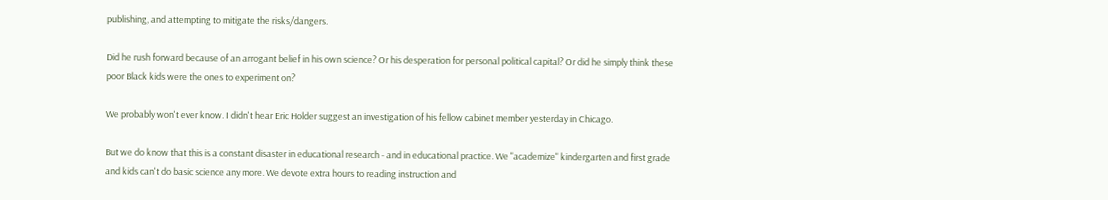publishing, and attempting to mitigate the risks/dangers.

Did he rush forward because of an arrogant belief in his own science? Or his desperation for personal political capital? Or did he simply think these poor Black kids were the ones to experiment on?

We probably won't ever know. I didn't hear Eric Holder suggest an investigation of his fellow cabinet member yesterday in Chicago.

But we do know that this is a constant disaster in educational research - and in educational practice. We "academize" kindergarten and first grade and kids can't do basic science any more. We devote extra hours to reading instruction and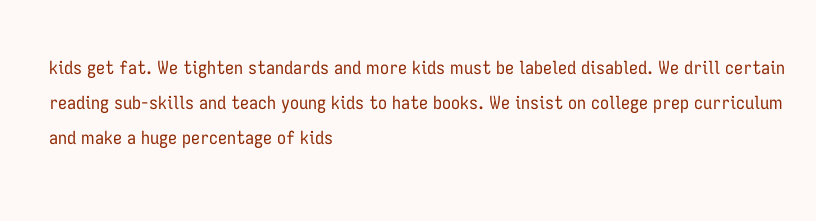kids get fat. We tighten standards and more kids must be labeled disabled. We drill certain reading sub-skills and teach young kids to hate books. We insist on college prep curriculum and make a huge percentage of kids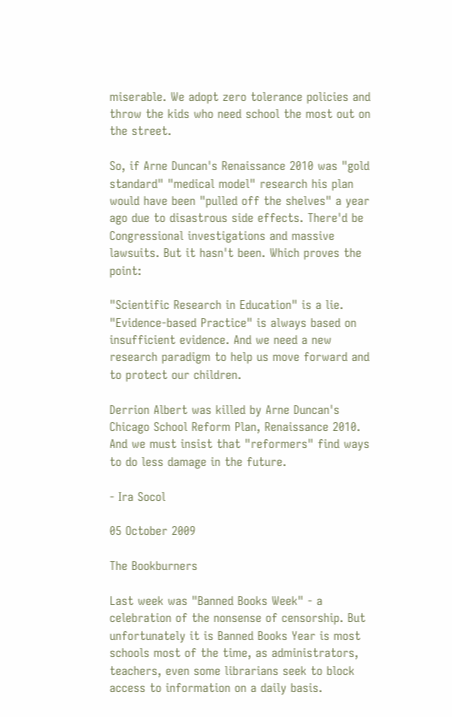miserable. We adopt zero tolerance policies and throw the kids who need school the most out on the street.

So, if Arne Duncan's Renaissance 2010 was "gold standard" "medical model" research his plan would have been "pulled off the shelves" a year ago due to disastrous side effects. There'd be Congressional investigations and massive lawsuits. But it hasn't been. Which proves the point:

"Scientific Research in Education" is a lie. "Evidence-based Practice" is always based on insufficient evidence. And we need a new research paradigm to help us move forward and to protect our children.

Derrion Albert was killed by Arne Duncan's Chicago School Reform Plan, Renaissance 2010. And we must insist that "reformers" find ways to do less damage in the future.

- Ira Socol

05 October 2009

The Bookburners

Last week was "Banned Books Week" - a celebration of the nonsense of censorship. But unfortunately it is Banned Books Year is most schools most of the time, as administrators, teachers, even some librarians seek to block access to information on a daily basis.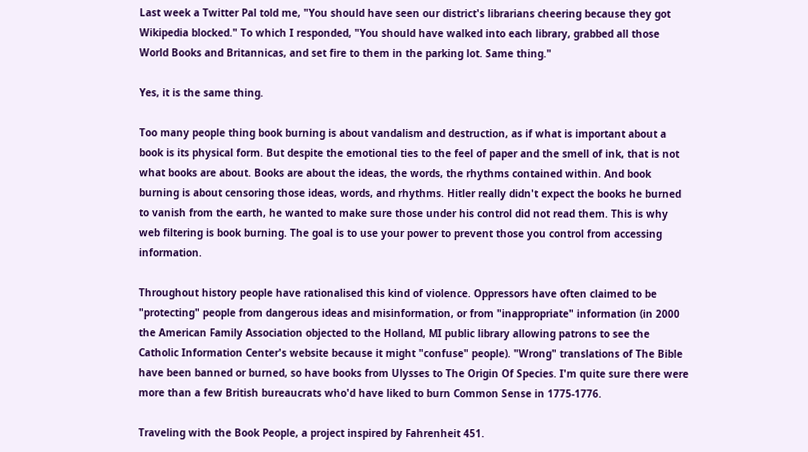Last week a Twitter Pal told me, "You should have seen our district's librarians cheering because they got Wikipedia blocked." To which I responded, "You should have walked into each library, grabbed all those World Books and Britannicas, and set fire to them in the parking lot. Same thing."

Yes, it is the same thing.

Too many people thing book burning is about vandalism and destruction, as if what is important about a book is its physical form. But despite the emotional ties to the feel of paper and the smell of ink, that is not what books are about. Books are about the ideas, the words, the rhythms contained within. And book burning is about censoring those ideas, words, and rhythms. Hitler really didn't expect the books he burned to vanish from the earth, he wanted to make sure those under his control did not read them. This is why web filtering is book burning. The goal is to use your power to prevent those you control from accessing information.

Throughout history people have rationalised this kind of violence. Oppressors have often claimed to be "protecting" people from dangerous ideas and misinformation, or from "inappropriate" information (in 2000 the American Family Association objected to the Holland, MI public library allowing patrons to see the Catholic Information Center's website because it might "confuse" people). "Wrong" translations of The Bible have been banned or burned, so have books from Ulysses to The Origin Of Species. I'm quite sure there were more than a few British bureaucrats who'd have liked to burn Common Sense in 1775-1776.

Traveling with the Book People, a project inspired by Fahrenheit 451.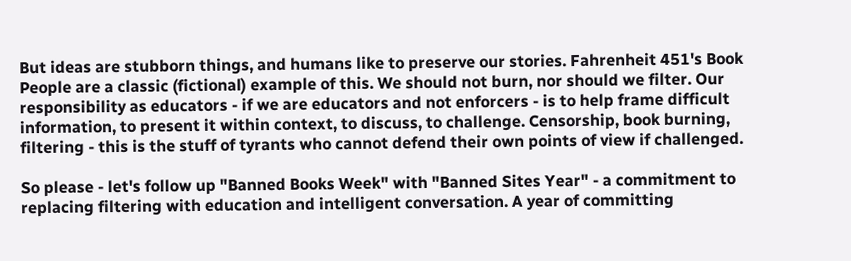But ideas are stubborn things, and humans like to preserve our stories. Fahrenheit 451's Book People are a classic (fictional) example of this. We should not burn, nor should we filter. Our responsibility as educators - if we are educators and not enforcers - is to help frame difficult information, to present it within context, to discuss, to challenge. Censorship, book burning, filtering - this is the stuff of tyrants who cannot defend their own points of view if challenged.

So please - let's follow up "Banned Books Week" with "Banned Sites Year" - a commitment to replacing filtering with education and intelligent conversation. A year of committing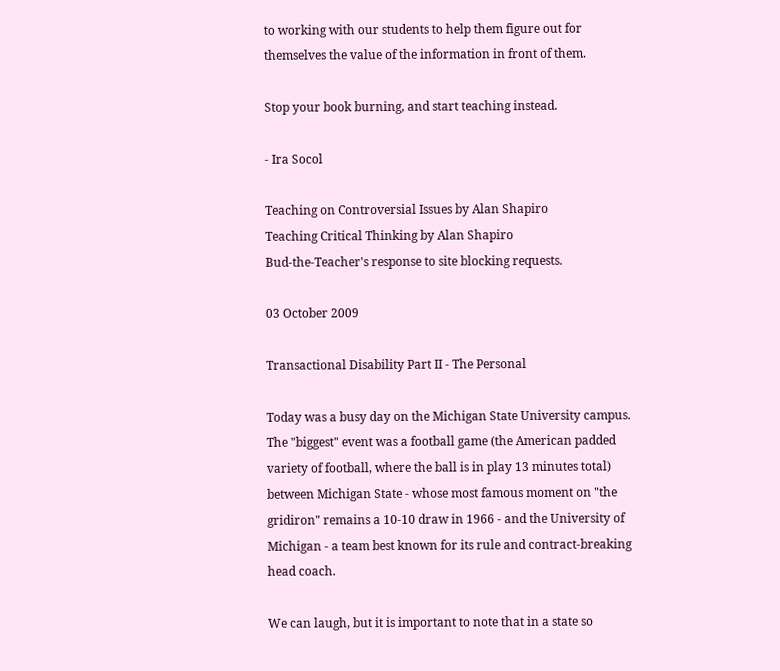to working with our students to help them figure out for themselves the value of the information in front of them.

Stop your book burning, and start teaching instead.

- Ira Socol

Teaching on Controversial Issues by Alan Shapiro
Teaching Critical Thinking by Alan Shapiro
Bud-the-Teacher's response to site blocking requests.

03 October 2009

Transactional Disability Part II - The Personal

Today was a busy day on the Michigan State University campus. The "biggest" event was a football game (the American padded variety of football, where the ball is in play 13 minutes total) between Michigan State - whose most famous moment on "the gridiron" remains a 10-10 draw in 1966 - and the University of Michigan - a team best known for its rule and contract-breaking head coach.

We can laugh, but it is important to note that in a state so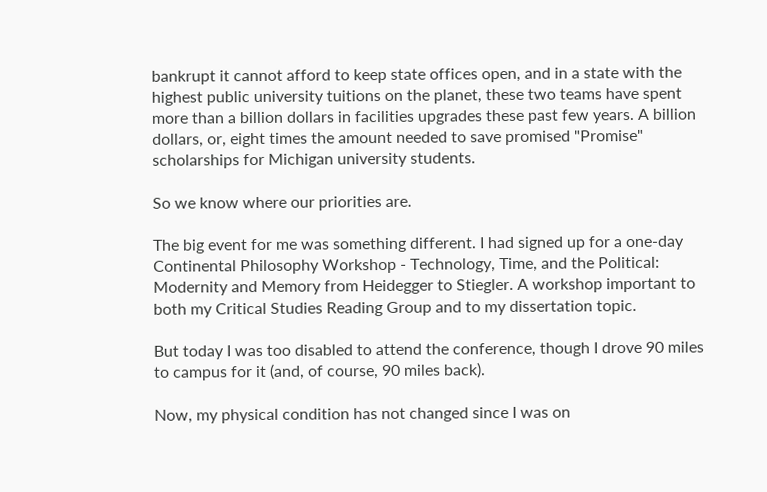bankrupt it cannot afford to keep state offices open, and in a state with the highest public university tuitions on the planet, these two teams have spent more than a billion dollars in facilities upgrades these past few years. A billion dollars, or, eight times the amount needed to save promised "Promise" scholarships for Michigan university students.

So we know where our priorities are.

The big event for me was something different. I had signed up for a one-day Continental Philosophy Workshop - Technology, Time, and the Political: Modernity and Memory from Heidegger to Stiegler. A workshop important to both my Critical Studies Reading Group and to my dissertation topic.

But today I was too disabled to attend the conference, though I drove 90 miles to campus for it (and, of course, 90 miles back).

Now, my physical condition has not changed since I was on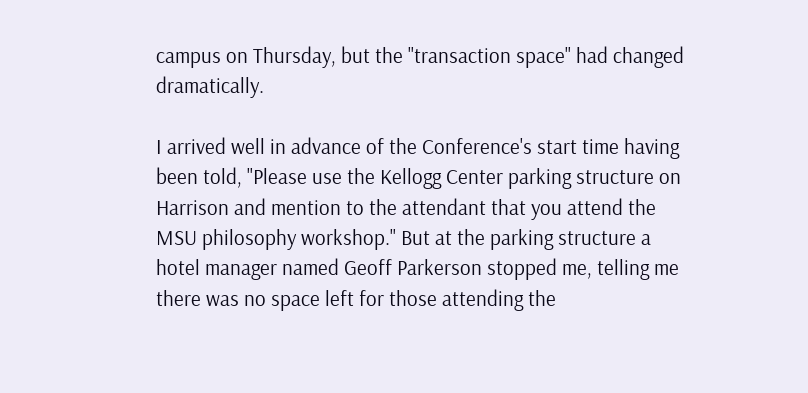campus on Thursday, but the "transaction space" had changed dramatically.

I arrived well in advance of the Conference's start time having been told, "Please use the Kellogg Center parking structure on Harrison and mention to the attendant that you attend the MSU philosophy workshop." But at the parking structure a hotel manager named Geoff Parkerson stopped me, telling me there was no space left for those attending the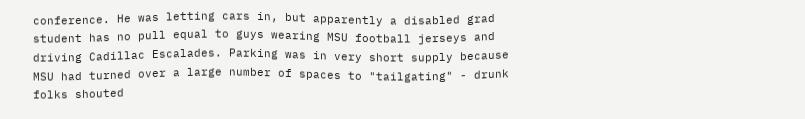conference. He was letting cars in, but apparently a disabled grad student has no pull equal to guys wearing MSU football jerseys and driving Cadillac Escalades. Parking was in very short supply because MSU had turned over a large number of spaces to "tailgating" - drunk folks shouted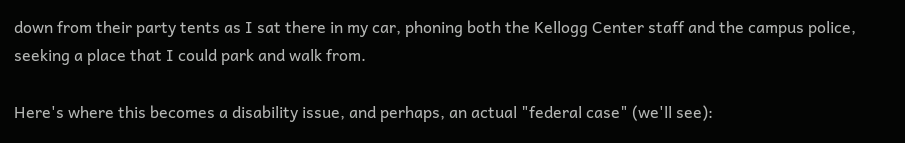down from their party tents as I sat there in my car, phoning both the Kellogg Center staff and the campus police, seeking a place that I could park and walk from.

Here's where this becomes a disability issue, and perhaps, an actual "federal case" (we'll see):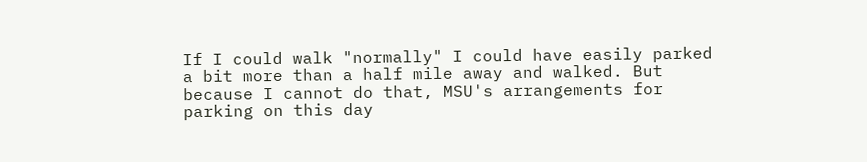If I could walk "normally" I could have easily parked a bit more than a half mile away and walked. But because I cannot do that, MSU's arrangements for parking on this day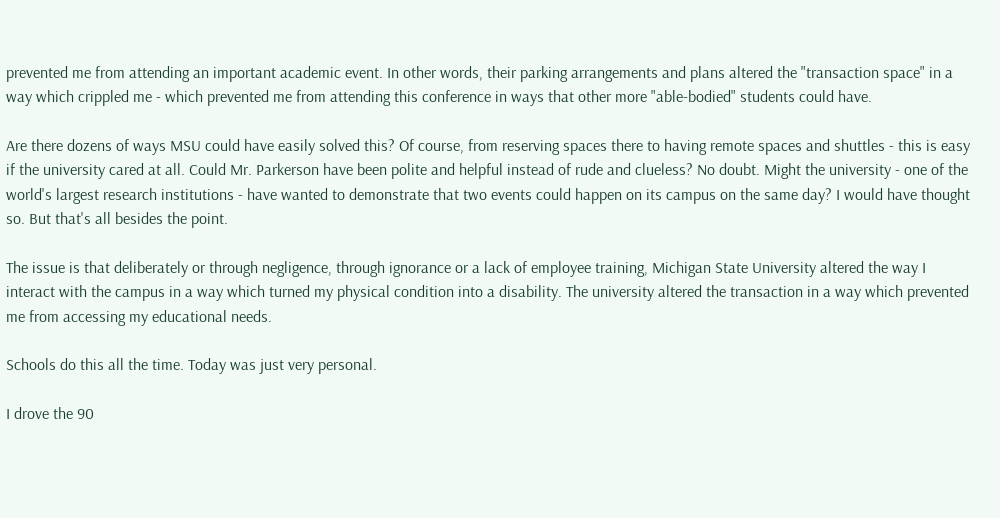prevented me from attending an important academic event. In other words, their parking arrangements and plans altered the "transaction space" in a way which crippled me - which prevented me from attending this conference in ways that other more "able-bodied" students could have.

Are there dozens of ways MSU could have easily solved this? Of course, from reserving spaces there to having remote spaces and shuttles - this is easy if the university cared at all. Could Mr. Parkerson have been polite and helpful instead of rude and clueless? No doubt. Might the university - one of the world's largest research institutions - have wanted to demonstrate that two events could happen on its campus on the same day? I would have thought so. But that's all besides the point.

The issue is that deliberately or through negligence, through ignorance or a lack of employee training, Michigan State University altered the way I interact with the campus in a way which turned my physical condition into a disability. The university altered the transaction in a way which prevented me from accessing my educational needs.

Schools do this all the time. Today was just very personal.

I drove the 90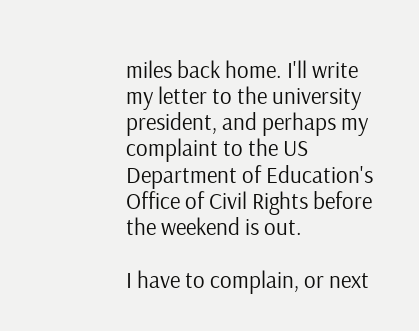miles back home. I'll write my letter to the university president, and perhaps my complaint to the US Department of Education's Office of Civil Rights before the weekend is out.

I have to complain, or next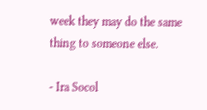week they may do the same thing to someone else.

- Ira Socol